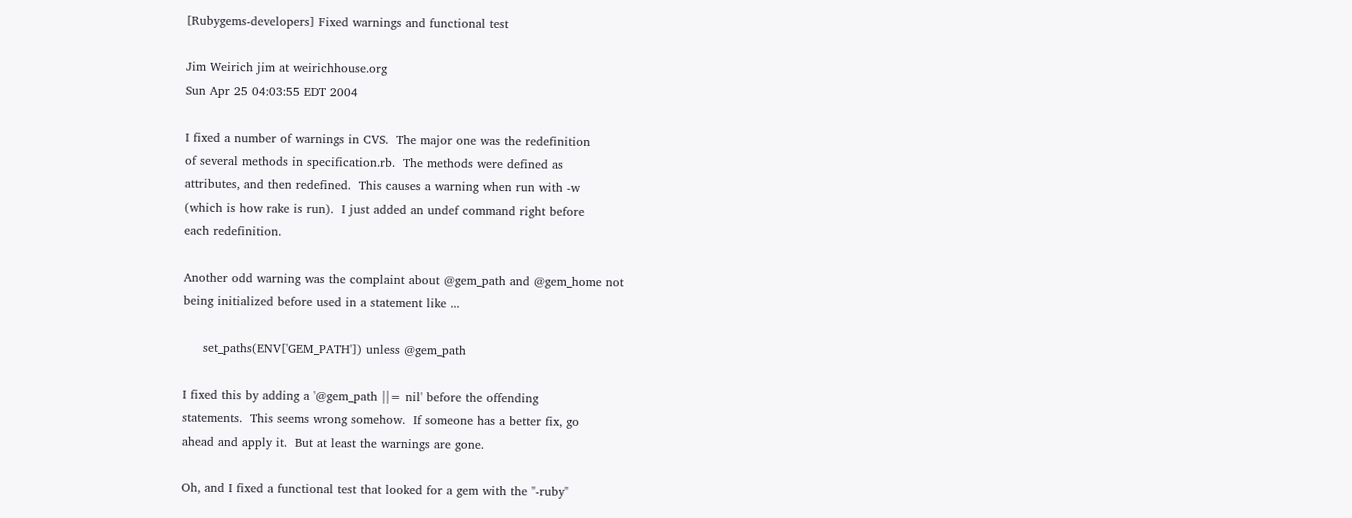[Rubygems-developers] Fixed warnings and functional test

Jim Weirich jim at weirichhouse.org
Sun Apr 25 04:03:55 EDT 2004

I fixed a number of warnings in CVS.  The major one was the redefinition
of several methods in specification.rb.  The methods were defined as
attributes, and then redefined.  This causes a warning when run with -w
(which is how rake is run).  I just added an undef command right before
each redefinition.

Another odd warning was the complaint about @gem_path and @gem_home not
being initialized before used in a statement like ...

     set_paths(ENV['GEM_PATH']) unless @gem_path

I fixed this by adding a '@gem_path ||= nil' before the offending
statements.  This seems wrong somehow.  If someone has a better fix, go
ahead and apply it.  But at least the warnings are gone.

Oh, and I fixed a functional test that looked for a gem with the "-ruby"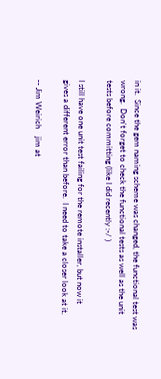in it.  Since the gem naming scheme was changed, the functional test was
wrong.  Don't forget to check the functional tests as well as the unit
tests before committing (like I did recently :-/ )

I still have one unit test failing for the remote installer, but now it
gives a different error than before.  I need to take a closer look at it.

-- Jim Weirich    jim at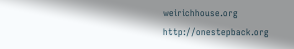weirichhouse.org     http://onestepback.org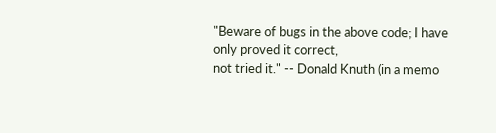"Beware of bugs in the above code; I have only proved it correct,
not tried it." -- Donald Knuth (in a memo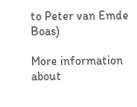to Peter van Emde Boas)

More information about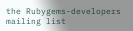the Rubygems-developers mailing list